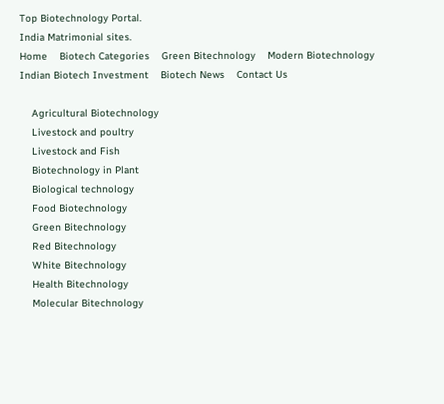Top Biotechnology Portal.
India Matrimonial sites.
Home    Biotech Categories    Green Bitechnology    Modern Biotechnology    Indian Biotech Investment    Biotech News    Contact Us

    Agricultural Biotechnology
    Livestock and poultry
    Livestock and Fish
    Biotechnology in Plant
    Biological technology
    Food Biotechnology
    Green Bitechnology
    Red Bitechnology
    White Bitechnology
    Health Bitechnology
    Molecular Bitechnology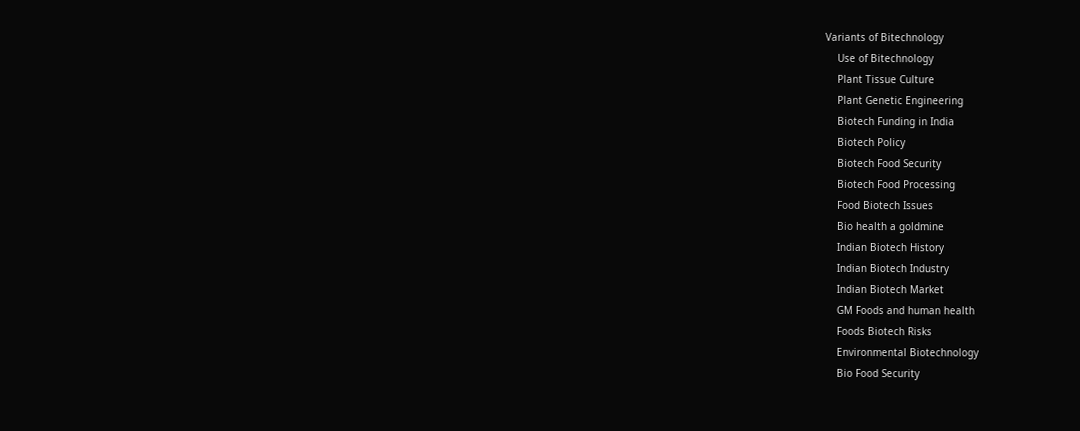Variants of Bitechnology
    Use of Bitechnology
    Plant Tissue Culture
    Plant Genetic Engineering
    Biotech Funding in India
    Biotech Policy
    Biotech Food Security
    Biotech Food Processing
    Food Biotech Issues
    Bio health a goldmine
    Indian Biotech History
    Indian Biotech Industry
    Indian Biotech Market
    GM Foods and human health
    Foods Biotech Risks
    Environmental Biotechnology
    Bio Food Security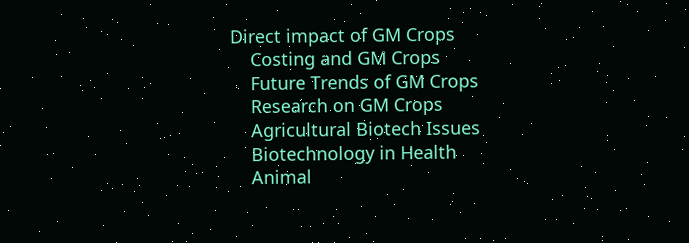Direct impact of GM Crops
    Costing and GM Crops
    Future Trends of GM Crops
    Research on GM Crops
    Agricultural Biotech Issues
    Biotechnology in Health
    Animal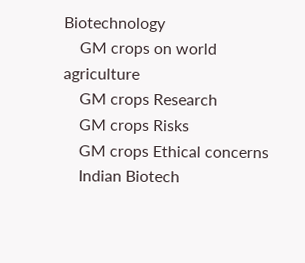Biotechnology
    GM crops on world agriculture
    GM crops Research
    GM crops Risks
    GM crops Ethical concerns
    Indian Biotech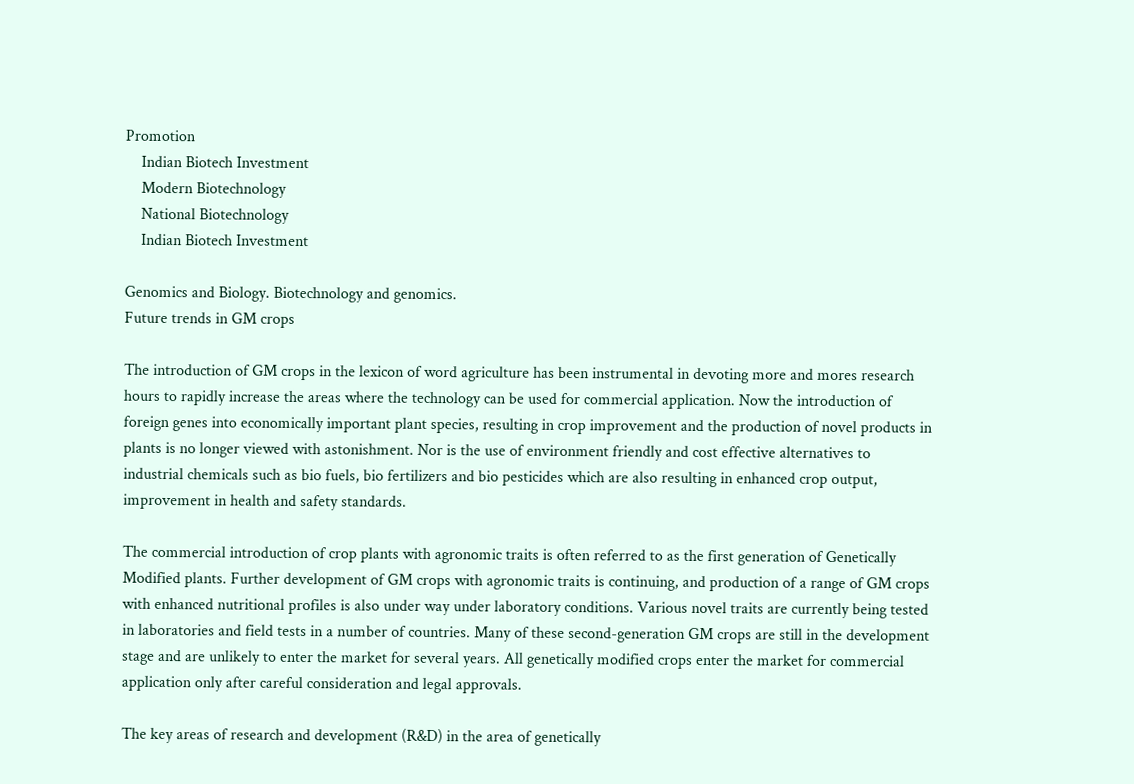Promotion
    Indian Biotech Investment
    Modern Biotechnology
    National Biotechnology
    Indian Biotech Investment

Genomics and Biology. Biotechnology and genomics.
Future trends in GM crops

The introduction of GM crops in the lexicon of word agriculture has been instrumental in devoting more and mores research hours to rapidly increase the areas where the technology can be used for commercial application. Now the introduction of foreign genes into economically important plant species, resulting in crop improvement and the production of novel products in plants is no longer viewed with astonishment. Nor is the use of environment friendly and cost effective alternatives to industrial chemicals such as bio fuels, bio fertilizers and bio pesticides which are also resulting in enhanced crop output, improvement in health and safety standards.

The commercial introduction of crop plants with agronomic traits is often referred to as the first generation of Genetically Modified plants. Further development of GM crops with agronomic traits is continuing, and production of a range of GM crops with enhanced nutritional profiles is also under way under laboratory conditions. Various novel traits are currently being tested in laboratories and field tests in a number of countries. Many of these second-generation GM crops are still in the development stage and are unlikely to enter the market for several years. All genetically modified crops enter the market for commercial application only after careful consideration and legal approvals.

The key areas of research and development (R&D) in the area of genetically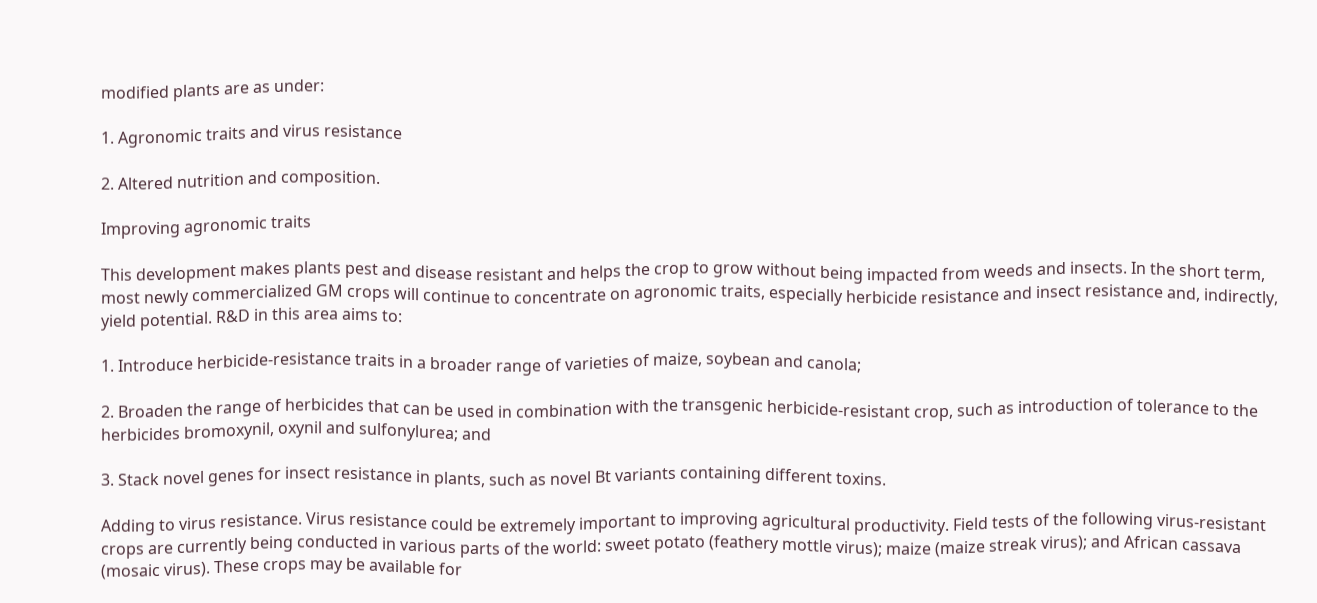modified plants are as under:

1. Agronomic traits and virus resistance

2. Altered nutrition and composition.

Improving agronomic traits

This development makes plants pest and disease resistant and helps the crop to grow without being impacted from weeds and insects. In the short term, most newly commercialized GM crops will continue to concentrate on agronomic traits, especially herbicide resistance and insect resistance and, indirectly, yield potential. R&D in this area aims to:

1. Introduce herbicide-resistance traits in a broader range of varieties of maize, soybean and canola;

2. Broaden the range of herbicides that can be used in combination with the transgenic herbicide-resistant crop, such as introduction of tolerance to the herbicides bromoxynil, oxynil and sulfonylurea; and

3. Stack novel genes for insect resistance in plants, such as novel Bt variants containing different toxins.

Adding to virus resistance. Virus resistance could be extremely important to improving agricultural productivity. Field tests of the following virus-resistant crops are currently being conducted in various parts of the world: sweet potato (feathery mottle virus); maize (maize streak virus); and African cassava (mosaic virus). These crops may be available for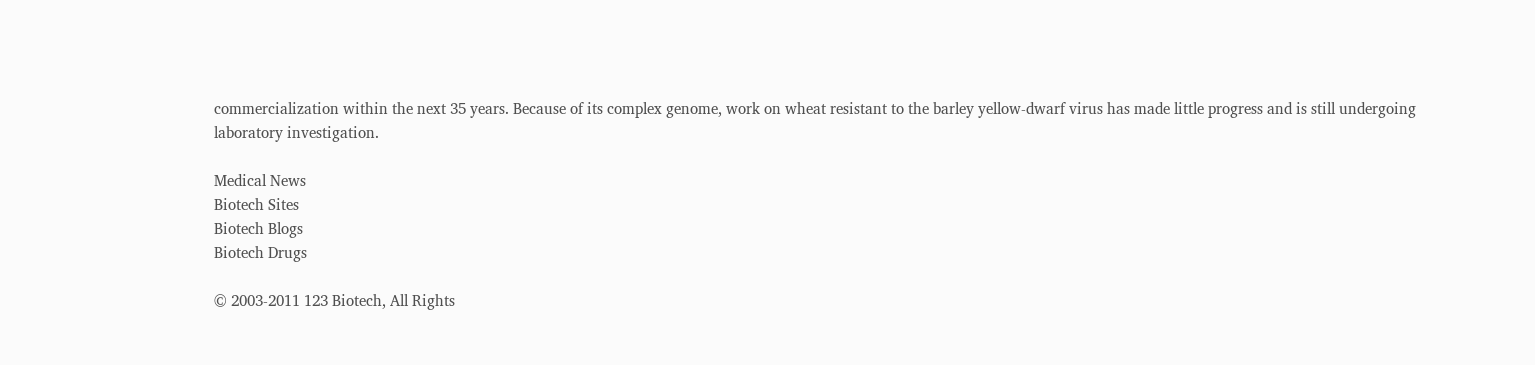commercialization within the next 35 years. Because of its complex genome, work on wheat resistant to the barley yellow-dwarf virus has made little progress and is still undergoing laboratory investigation.

Medical News
Biotech Sites
Biotech Blogs
Biotech Drugs

© 2003-2011 123 Biotech, All Rights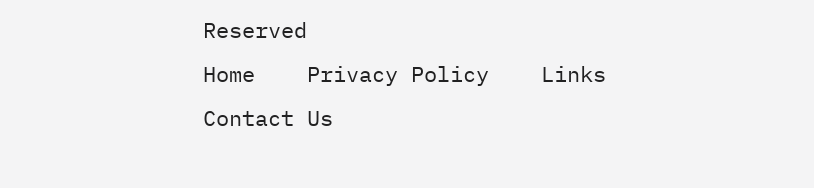Reserved
Home    Privacy Policy    Links    Contact Us